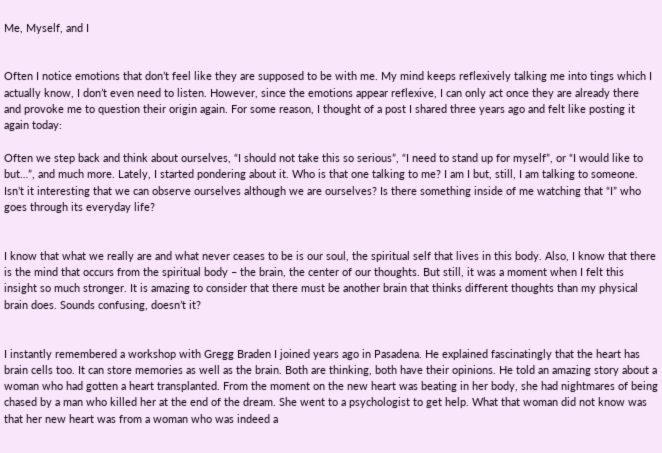Me, Myself, and I


Often I notice emotions that don’t feel like they are supposed to be with me. My mind keeps reflexively talking me into tings which I actually know, I don’t even need to listen. However, since the emotions appear reflexive, I can only act once they are already there and provoke me to question their origin again. For some reason, I thought of a post I shared three years ago and felt like posting it again today:

Often we step back and think about ourselves, “I should not take this so serious”, “I need to stand up for myself”, or “I would like to but…”, and much more. Lately, I started pondering about it. Who is that one talking to me? I am I but, still, I am talking to someone. Isn’t it interesting that we can observe ourselves although we are ourselves? Is there something inside of me watching that “I” who goes through its everyday life?


I know that what we really are and what never ceases to be is our soul, the spiritual self that lives in this body. Also, I know that there is the mind that occurs from the spiritual body – the brain, the center of our thoughts. But still, it was a moment when I felt this insight so much stronger. It is amazing to consider that there must be another brain that thinks different thoughts than my physical brain does. Sounds confusing, doesn’t it?


I instantly remembered a workshop with Gregg Braden I joined years ago in Pasadena. He explained fascinatingly that the heart has brain cells too. It can store memories as well as the brain. Both are thinking, both have their opinions. He told an amazing story about a woman who had gotten a heart transplanted. From the moment on the new heart was beating in her body, she had nightmares of being chased by a man who killed her at the end of the dream. She went to a psychologist to get help. What that woman did not know was that her new heart was from a woman who was indeed a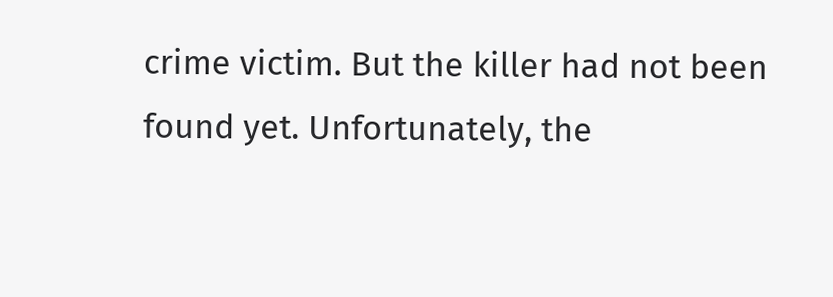crime victim. But the killer had not been found yet. Unfortunately, the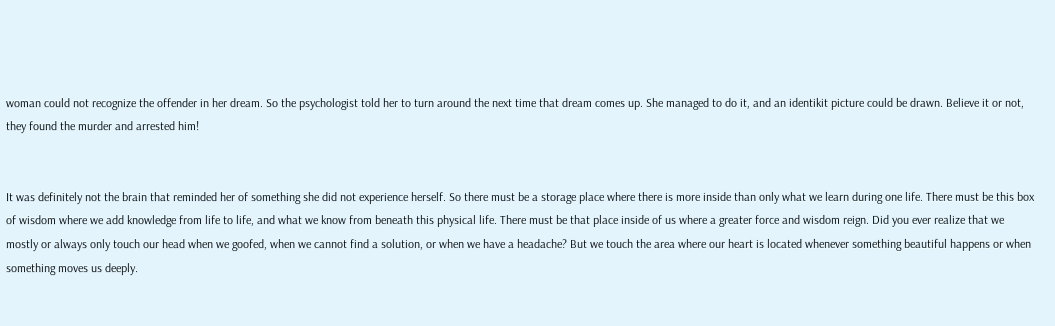woman could not recognize the offender in her dream. So the psychologist told her to turn around the next time that dream comes up. She managed to do it, and an identikit picture could be drawn. Believe it or not, they found the murder and arrested him!


It was definitely not the brain that reminded her of something she did not experience herself. So there must be a storage place where there is more inside than only what we learn during one life. There must be this box of wisdom where we add knowledge from life to life, and what we know from beneath this physical life. There must be that place inside of us where a greater force and wisdom reign. Did you ever realize that we mostly or always only touch our head when we goofed, when we cannot find a solution, or when we have a headache? But we touch the area where our heart is located whenever something beautiful happens or when something moves us deeply.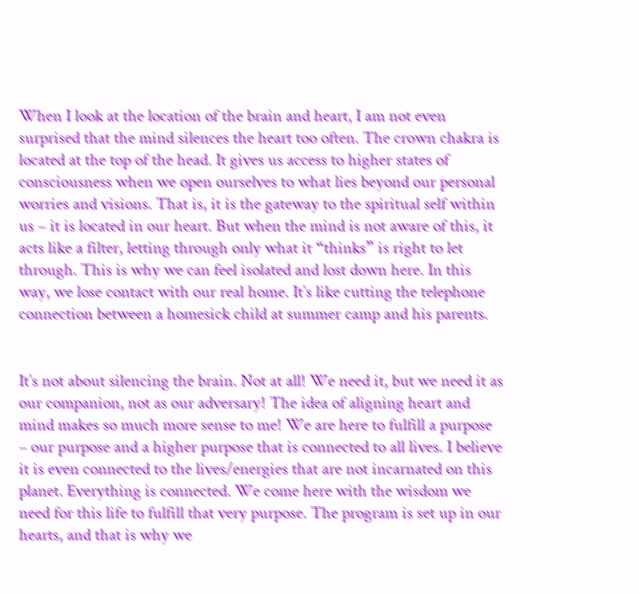When I look at the location of the brain and heart, I am not even surprised that the mind silences the heart too often. The crown chakra is located at the top of the head. It gives us access to higher states of consciousness when we open ourselves to what lies beyond our personal worries and visions. That is, it is the gateway to the spiritual self within us – it is located in our heart. But when the mind is not aware of this, it acts like a filter, letting through only what it “thinks” is right to let through. This is why we can feel isolated and lost down here. In this way, we lose contact with our real home. It’s like cutting the telephone connection between a homesick child at summer camp and his parents.


It’s not about silencing the brain. Not at all! We need it, but we need it as our companion, not as our adversary! The idea of aligning heart and mind makes so much more sense to me! We are here to fulfill a purpose – our purpose and a higher purpose that is connected to all lives. I believe it is even connected to the lives/energies that are not incarnated on this planet. Everything is connected. We come here with the wisdom we need for this life to fulfill that very purpose. The program is set up in our hearts, and that is why we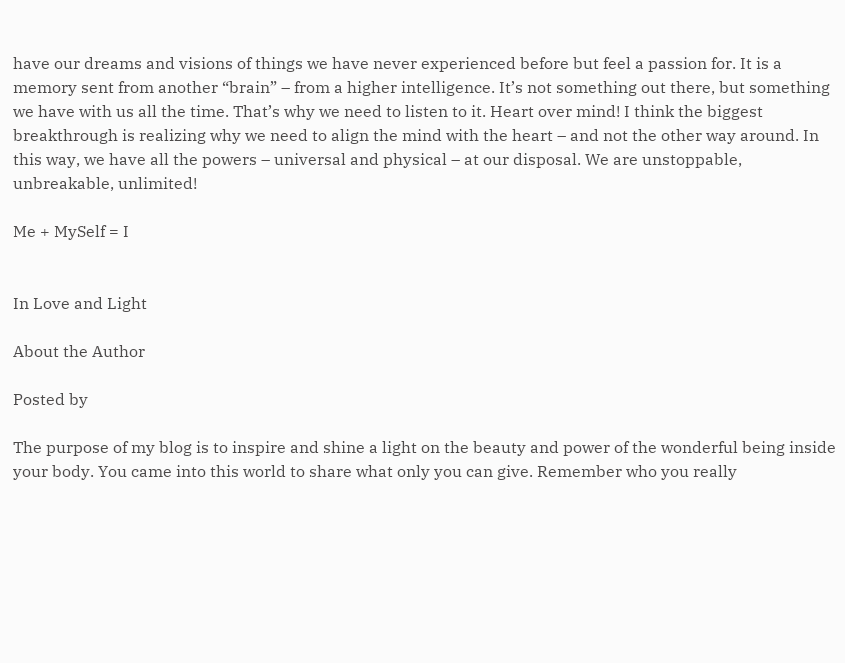have our dreams and visions of things we have never experienced before but feel a passion for. It is a memory sent from another “brain” – from a higher intelligence. It’s not something out there, but something we have with us all the time. That’s why we need to listen to it. Heart over mind! I think the biggest breakthrough is realizing why we need to align the mind with the heart – and not the other way around. In this way, we have all the powers – universal and physical – at our disposal. We are unstoppable, unbreakable, unlimited!

Me + MySelf = I


In Love and Light

About the Author

Posted by

The purpose of my blog is to inspire and shine a light on the beauty and power of the wonderful being inside your body. You came into this world to share what only you can give. Remember who you really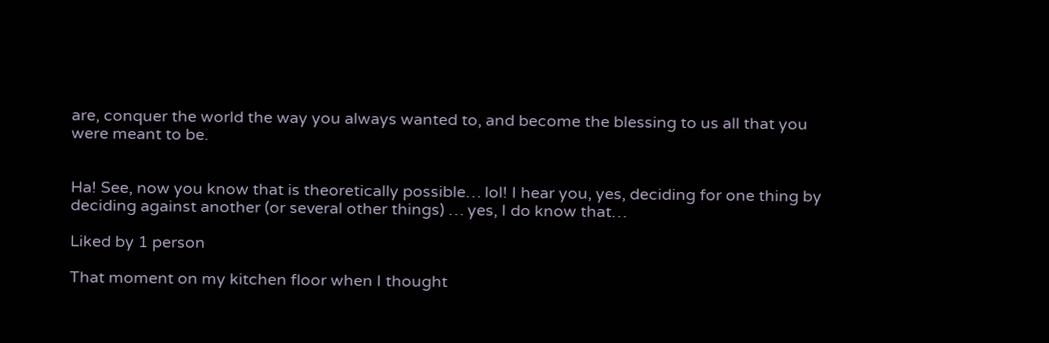are, conquer the world the way you always wanted to, and become the blessing to us all that you were meant to be.


Ha! See, now you know that is theoretically possible… lol! I hear you, yes, deciding for one thing by deciding against another (or several other things) … yes, I do know that…

Liked by 1 person

That moment on my kitchen floor when I thought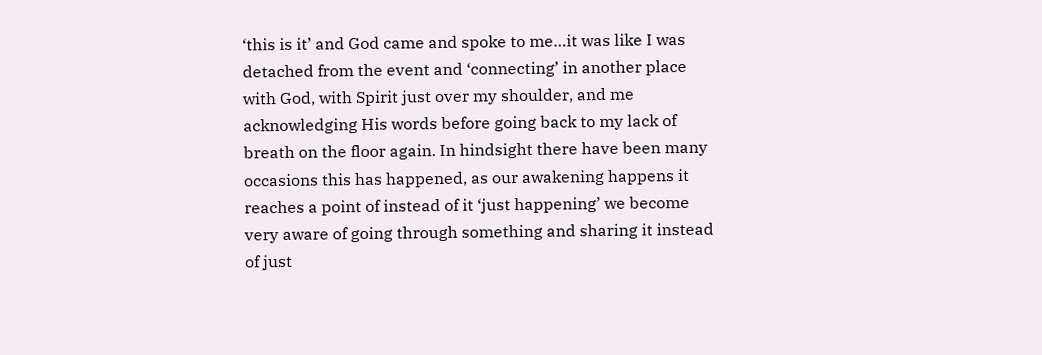‘this is it’ and God came and spoke to me…it was like I was detached from the event and ‘connecting’ in another place with God, with Spirit just over my shoulder, and me acknowledging His words before going back to my lack of breath on the floor again. In hindsight there have been many occasions this has happened, as our awakening happens it reaches a point of instead of it ‘just happening’ we become very aware of going through something and sharing it instead of just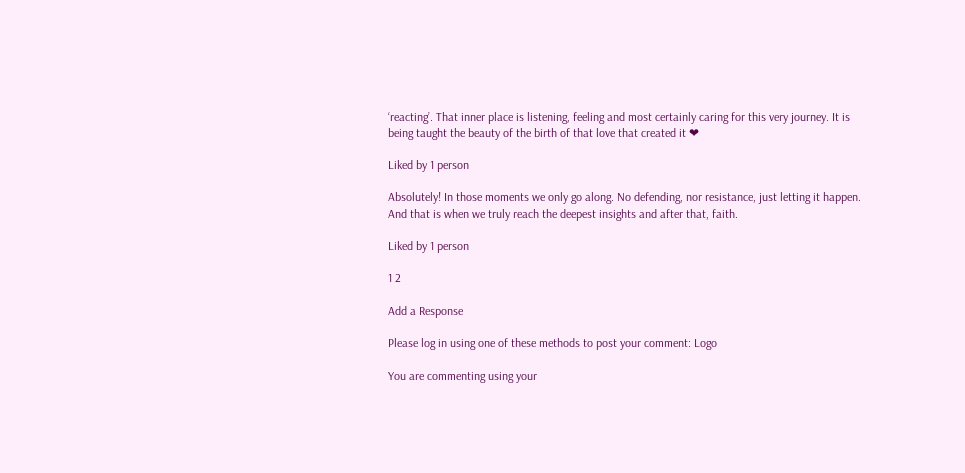‘reacting’. That inner place is listening, feeling and most certainly caring for this very journey. It is being taught the beauty of the birth of that love that created it ❤

Liked by 1 person

Absolutely! In those moments we only go along. No defending, nor resistance, just letting it happen. And that is when we truly reach the deepest insights and after that, faith.

Liked by 1 person

1 2

Add a Response

Please log in using one of these methods to post your comment: Logo

You are commenting using your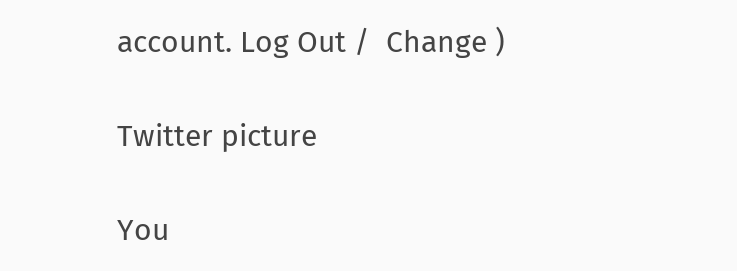account. Log Out /  Change )

Twitter picture

You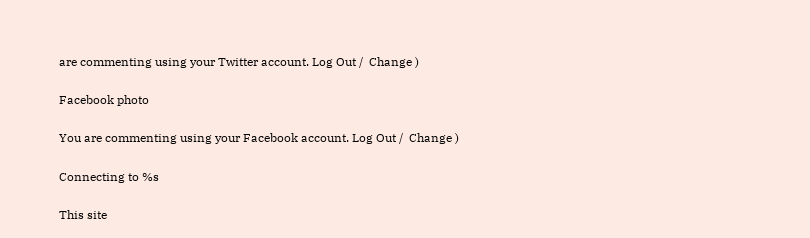are commenting using your Twitter account. Log Out /  Change )

Facebook photo

You are commenting using your Facebook account. Log Out /  Change )

Connecting to %s

This site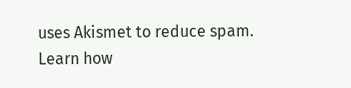uses Akismet to reduce spam. Learn how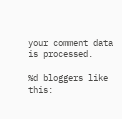your comment data is processed.

%d bloggers like this: